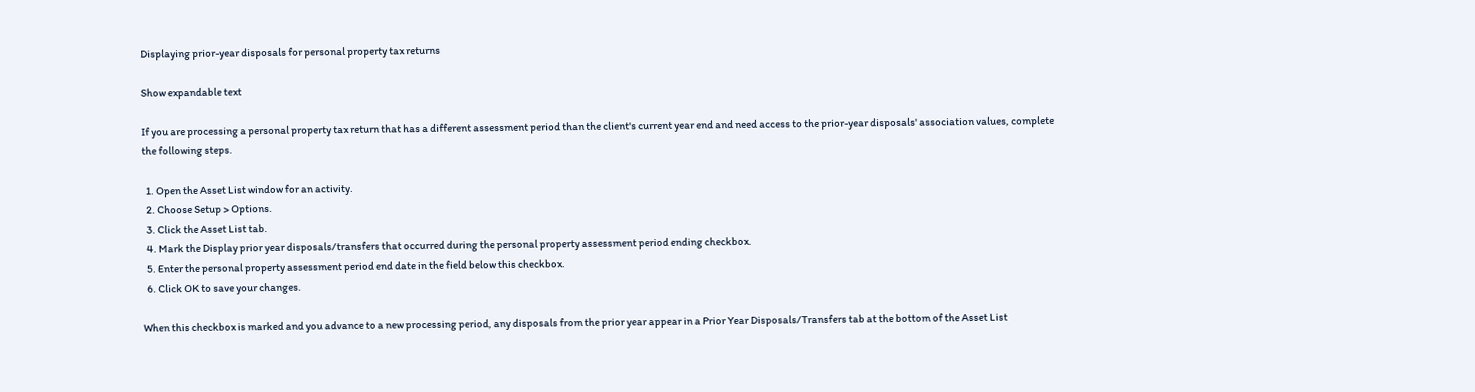Displaying prior-year disposals for personal property tax returns

Show expandable text

If you are processing a personal property tax return that has a different assessment period than the client's current year end and need access to the prior-year disposals' association values, complete the following steps.

  1. Open the Asset List window for an activity.
  2. Choose Setup > Options.
  3. Click the Asset List tab.
  4. Mark the Display prior year disposals/transfers that occurred during the personal property assessment period ending checkbox.
  5. Enter the personal property assessment period end date in the field below this checkbox.
  6. Click OK to save your changes.

When this checkbox is marked and you advance to a new processing period, any disposals from the prior year appear in a Prior Year Disposals/Transfers tab at the bottom of the Asset List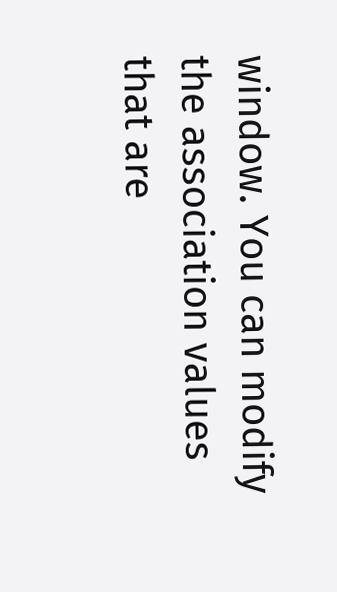window. You can modify the association values that are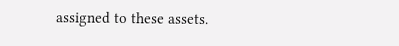assigned to these assets.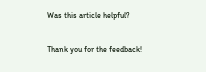Was this article helpful?

Thank you for the feedback!